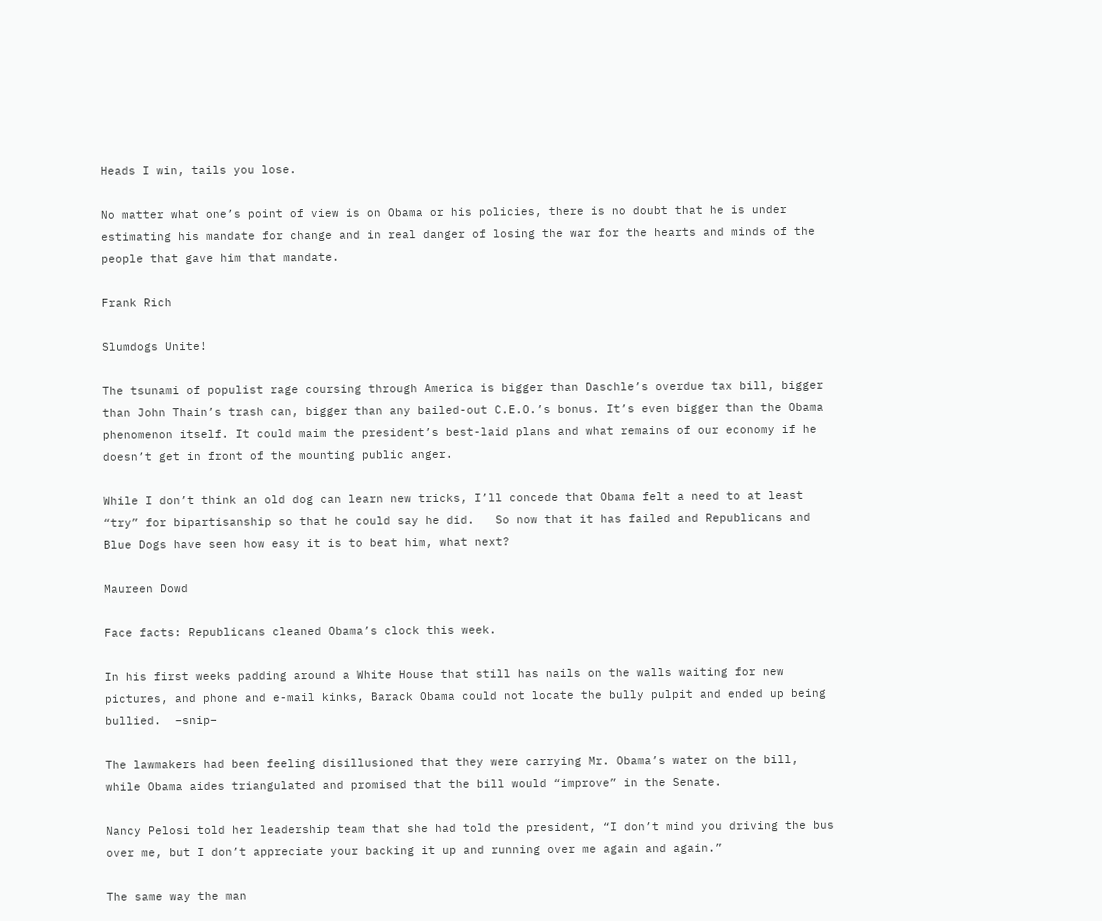Heads I win, tails you lose.

No matter what one’s point of view is on Obama or his policies, there is no doubt that he is under estimating his mandate for change and in real danger of losing the war for the hearts and minds of the people that gave him that mandate.

Frank Rich

Slumdogs Unite!

The tsunami of populist rage coursing through America is bigger than Daschle’s overdue tax bill, bigger than John Thain’s trash can, bigger than any bailed-out C.E.O.’s bonus. It’s even bigger than the Obama phenomenon itself. It could maim the president’s best-laid plans and what remains of our economy if he doesn’t get in front of the mounting public anger.

While I don’t think an old dog can learn new tricks, I’ll concede that Obama felt a need to at least “try” for bipartisanship so that he could say he did.   So now that it has failed and Republicans and Blue Dogs have seen how easy it is to beat him, what next?

Maureen Dowd

Face facts: Republicans cleaned Obama’s clock this week.

In his first weeks padding around a White House that still has nails on the walls waiting for new pictures, and phone and e-mail kinks, Barack Obama could not locate the bully pulpit and ended up being bullied.  –snip–

The lawmakers had been feeling disillusioned that they were carrying Mr. Obama’s water on the bill, while Obama aides triangulated and promised that the bill would “improve” in the Senate.

Nancy Pelosi told her leadership team that she had told the president, “I don’t mind you driving the bus over me, but I don’t appreciate your backing it up and running over me again and again.”

The same way the man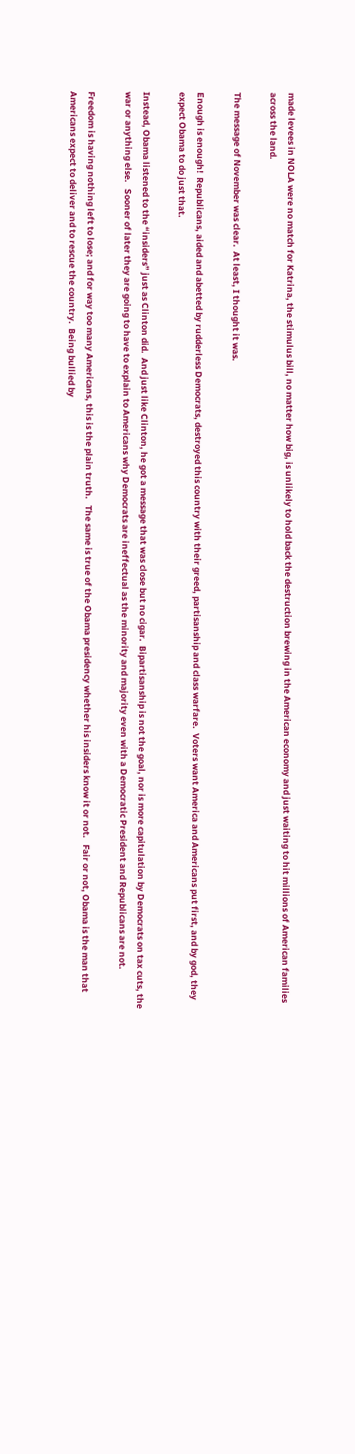made levees in NOLA were no match for Katrina, the stimulus bill, no matter how big, is unlikely to hold back the destruction brewing in the American economy and just waiting to hit millions of American families across the land.

The message of November was clear.  At least, I thought it was.

Enough is enough!  Republicans, aided and abetted by rudderless Democrats, destroyed this country with their greed, partisanship and class warfare.  Voters want America and Americans put first, and by god, they expect Obama to do just that.

Instead, Obama listened to the “insiders” just as Clinton did.  And just like Clinton, he got a message that was close but no cigar.  Bipartisanship is not the goal, nor is more capitulation by Democrats on tax cuts, the war or anything else.   Sooner of later they are going to have to explain to Americans why Democrats are ineffectual as the minority and majority even with a Democratic President and Republicans are not.

Freedom is having nothing left to lose; and for way too many Americans, this is the plain truth.   The same is true of the Obama presidency whether his insiders know it or not.   Fair or not, Obama is the man that Americans expect to deliver and to rescue the country.  Being bullied by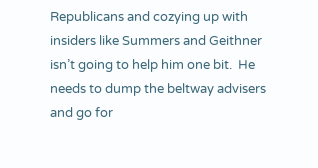Republicans and cozying up with insiders like Summers and Geithner isn’t going to help him one bit.  He needs to dump the beltway advisers and go for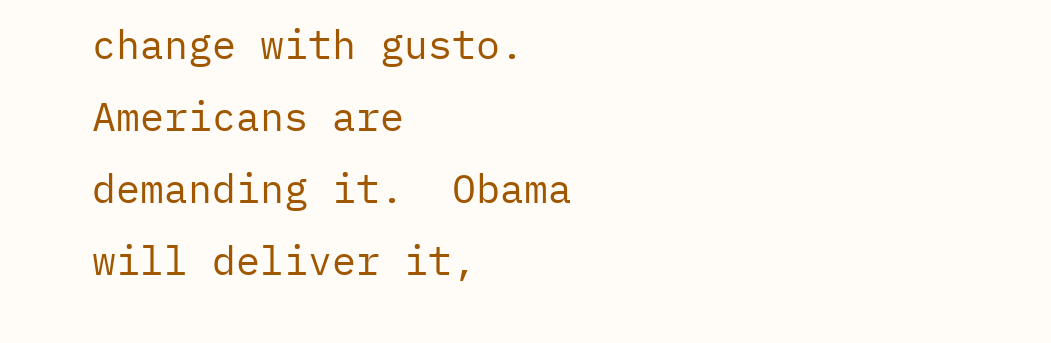change with gusto.  Americans are demanding it.  Obama will deliver it,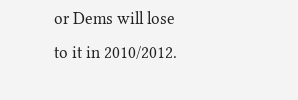or Dems will lose to it in 2010/2012.